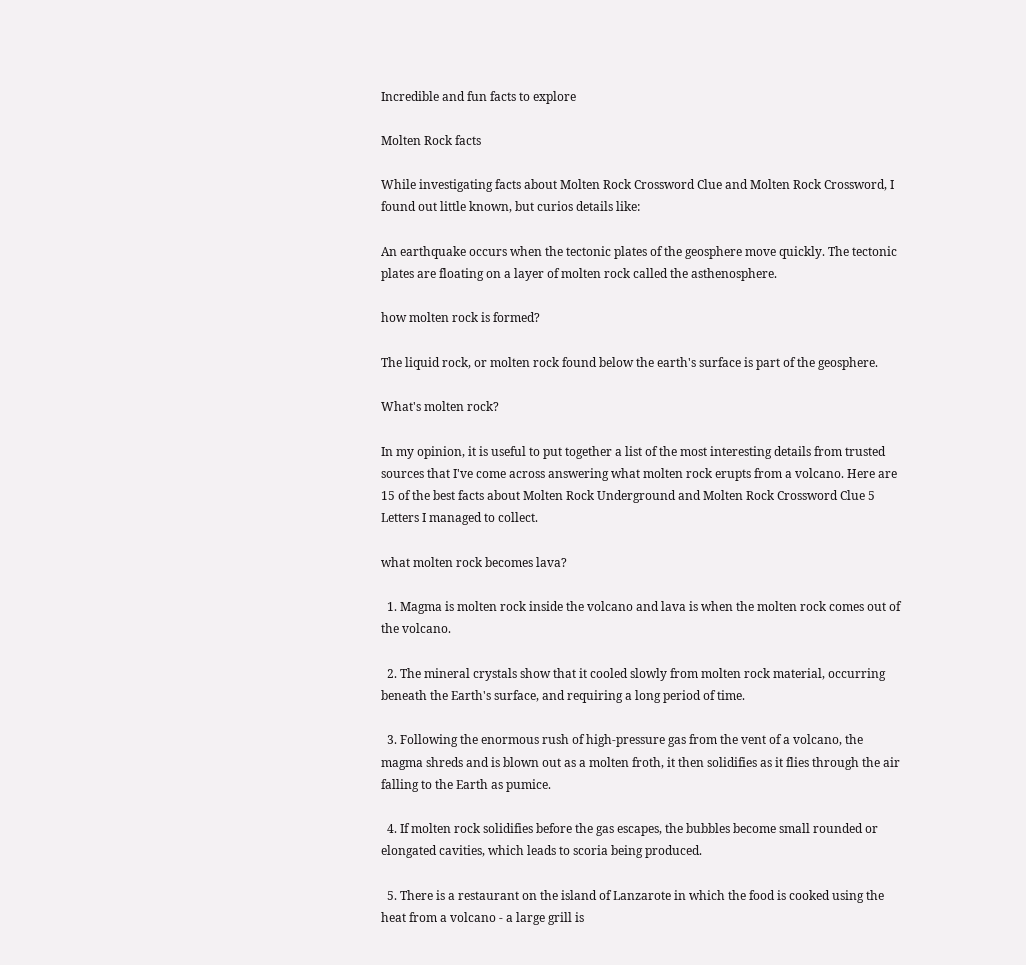Incredible and fun facts to explore

Molten Rock facts

While investigating facts about Molten Rock Crossword Clue and Molten Rock Crossword, I found out little known, but curios details like:

An earthquake occurs when the tectonic plates of the geosphere move quickly. The tectonic plates are floating on a layer of molten rock called the asthenosphere.

how molten rock is formed?

The liquid rock, or molten rock found below the earth's surface is part of the geosphere.

What's molten rock?

In my opinion, it is useful to put together a list of the most interesting details from trusted sources that I've come across answering what molten rock erupts from a volcano. Here are 15 of the best facts about Molten Rock Underground and Molten Rock Crossword Clue 5 Letters I managed to collect.

what molten rock becomes lava?

  1. Magma is molten rock inside the volcano and lava is when the molten rock comes out of the volcano.

  2. The mineral crystals show that it cooled slowly from molten rock material, occurring beneath the Earth's surface, and requiring a long period of time.

  3. Following the enormous rush of high-pressure gas from the vent of a volcano, the magma shreds and is blown out as a molten froth, it then solidifies as it flies through the air falling to the Earth as pumice.

  4. If molten rock solidifies before the gas escapes, the bubbles become small rounded or elongated cavities, which leads to scoria being produced.

  5. There is a restaurant on the island of Lanzarote in which the food is cooked using the heat from a volcano - a large grill is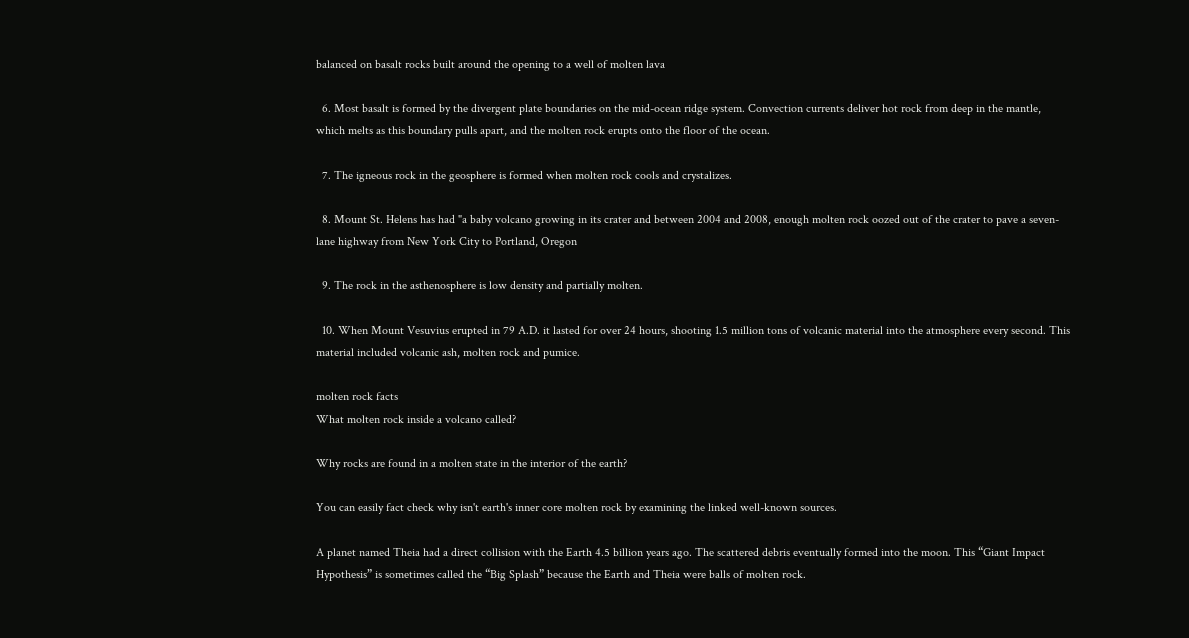balanced on basalt rocks built around the opening to a well of molten lava

  6. Most basalt is formed by the divergent plate boundaries on the mid-ocean ridge system. Convection currents deliver hot rock from deep in the mantle, which melts as this boundary pulls apart, and the molten rock erupts onto the floor of the ocean.

  7. The igneous rock in the geosphere is formed when molten rock cools and crystalizes.

  8. Mount St. Helens has had "a baby volcano growing in its crater and between 2004 and 2008, enough molten rock oozed out of the crater to pave a seven-lane highway from New York City to Portland, Oregon

  9. The rock in the asthenosphere is low density and partially molten.

  10. When Mount Vesuvius erupted in 79 A.D. it lasted for over 24 hours, shooting 1.5 million tons of volcanic material into the atmosphere every second. This material included volcanic ash, molten rock and pumice.

molten rock facts
What molten rock inside a volcano called?

Why rocks are found in a molten state in the interior of the earth?

You can easily fact check why isn't earth's inner core molten rock by examining the linked well-known sources.

A planet named Theia had a direct collision with the Earth 4.5 billion years ago. The scattered debris eventually formed into the moon. This “Giant Impact Hypothesis” is sometimes called the “Big Splash” because the Earth and Theia were balls of molten rock.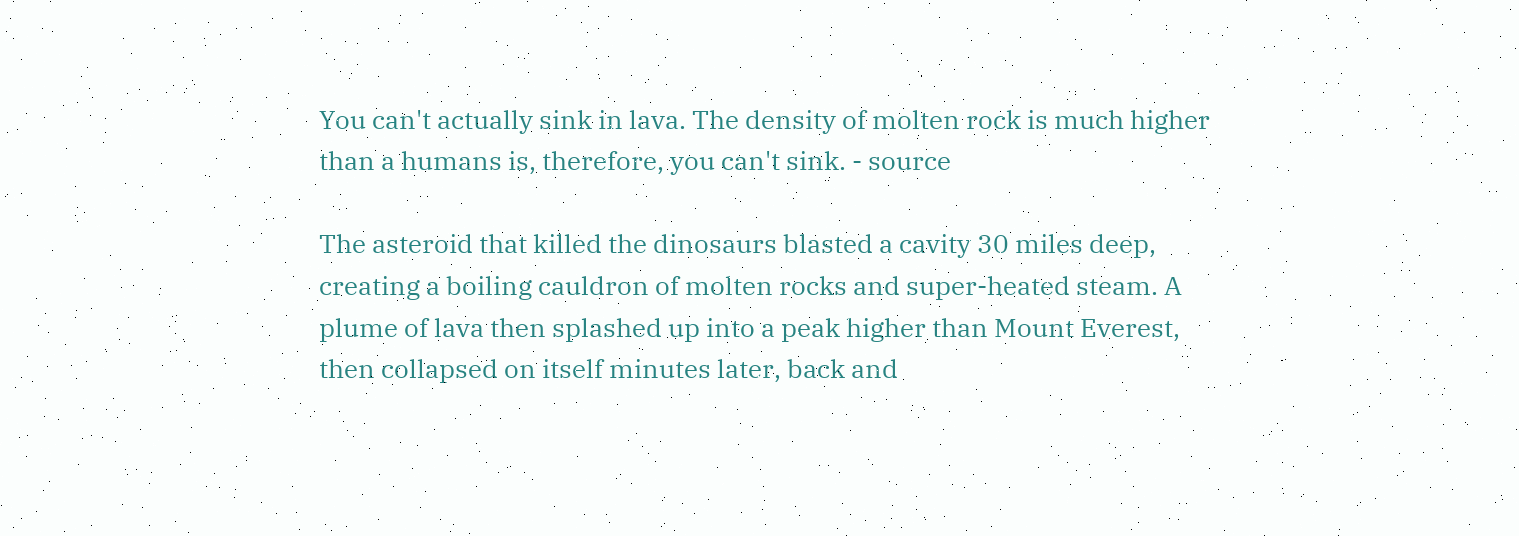You can't actually sink in lava. The density of molten rock is much higher than a humans is, therefore, you can't sink. - source

The asteroid that killed the dinosaurs blasted a cavity 30 miles deep, creating a boiling cauldron of molten rocks and super-heated steam. A plume of lava then splashed up into a peak higher than Mount Everest, then collapsed on itself minutes later, back and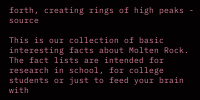forth, creating rings of high peaks - source

This is our collection of basic interesting facts about Molten Rock. The fact lists are intended for research in school, for college students or just to feed your brain with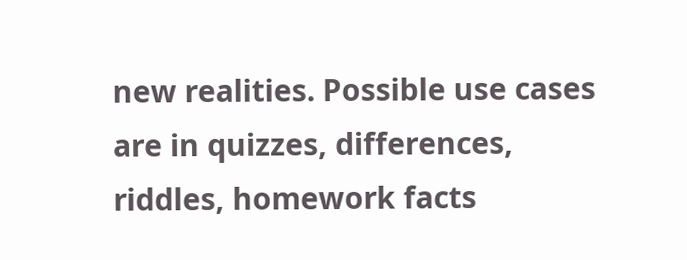new realities. Possible use cases are in quizzes, differences, riddles, homework facts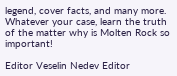legend, cover facts, and many more. Whatever your case, learn the truth of the matter why is Molten Rock so important!

Editor Veselin Nedev Editor